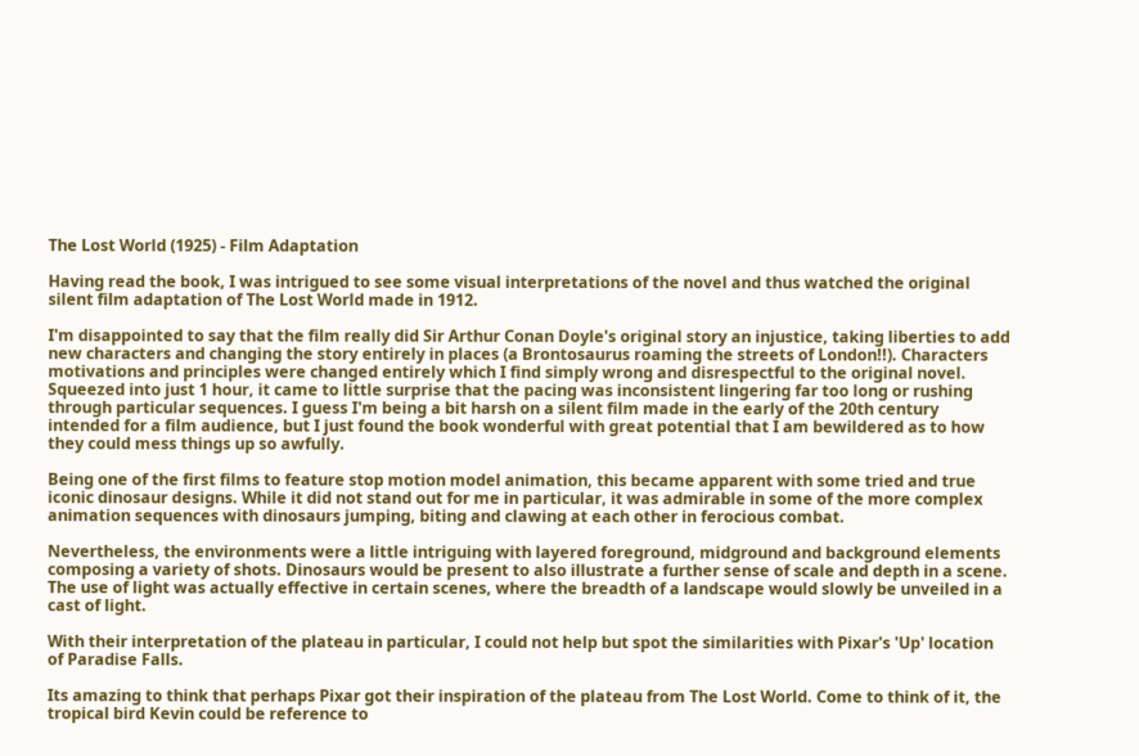The Lost World (1925) - Film Adaptation

Having read the book, I was intrigued to see some visual interpretations of the novel and thus watched the original silent film adaptation of The Lost World made in 1912.

I'm disappointed to say that the film really did Sir Arthur Conan Doyle's original story an injustice, taking liberties to add new characters and changing the story entirely in places (a Brontosaurus roaming the streets of London!!). Characters motivations and principles were changed entirely which I find simply wrong and disrespectful to the original novel. Squeezed into just 1 hour, it came to little surprise that the pacing was inconsistent lingering far too long or rushing through particular sequences. I guess I'm being a bit harsh on a silent film made in the early of the 20th century intended for a film audience, but I just found the book wonderful with great potential that I am bewildered as to how they could mess things up so awfully.

Being one of the first films to feature stop motion model animation, this became apparent with some tried and true iconic dinosaur designs. While it did not stand out for me in particular, it was admirable in some of the more complex animation sequences with dinosaurs jumping, biting and clawing at each other in ferocious combat.

Nevertheless, the environments were a little intriguing with layered foreground, midground and background elements composing a variety of shots. Dinosaurs would be present to also illustrate a further sense of scale and depth in a scene. The use of light was actually effective in certain scenes, where the breadth of a landscape would slowly be unveiled in a cast of light.

With their interpretation of the plateau in particular, I could not help but spot the similarities with Pixar's 'Up' location of Paradise Falls.

Its amazing to think that perhaps Pixar got their inspiration of the plateau from The Lost World. Come to think of it, the tropical bird Kevin could be reference to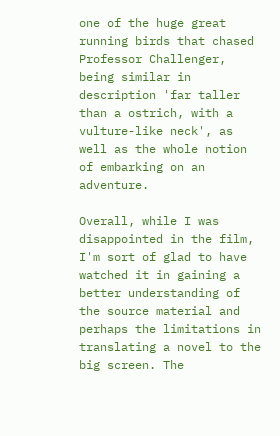one of the huge great running birds that chased Professor Challenger, being similar in description 'far taller than a ostrich, with a vulture-like neck', as well as the whole notion of embarking on an adventure.

Overall, while I was disappointed in the film, I'm sort of glad to have watched it in gaining a better understanding of the source material and perhaps the limitations in translating a novel to the big screen. The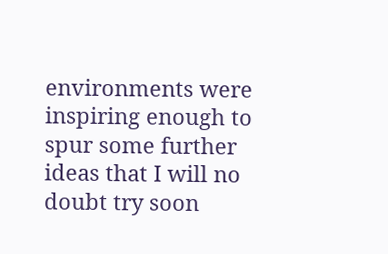environments were inspiring enough to spur some further ideas that I will no doubt try soon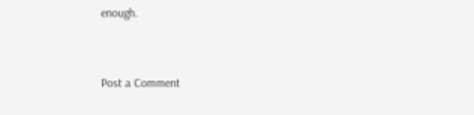enough.


Post a Comment